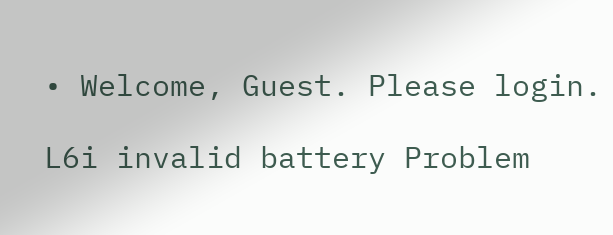• Welcome, Guest. Please login.

L6i invalid battery Problem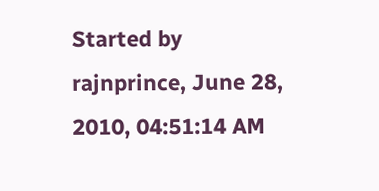Started by rajnprince, June 28, 2010, 04:51:14 AM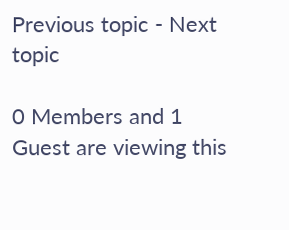Previous topic - Next topic

0 Members and 1 Guest are viewing this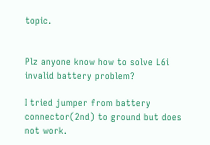topic.


Plz anyone know how to solve L6i invalid battery problem?

I tried jumper from battery connector(2nd) to ground but does not work.